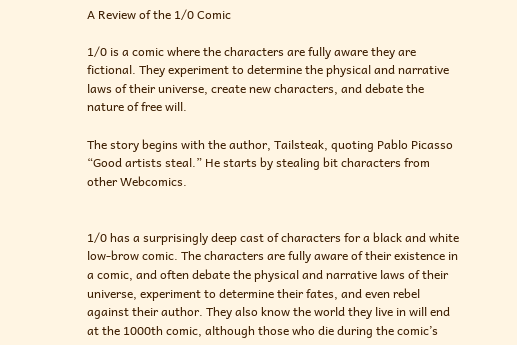A Review of the 1/0 Comic

1/0 is a comic where the characters are fully aware they are fictional. They experiment to determine the physical and narrative laws of their universe, create new characters, and debate the nature of free will.

The story begins with the author, Tailsteak, quoting Pablo Picasso “Good artists steal.” He starts by stealing bit characters from other Webcomics.


1/0 has a surprisingly deep cast of characters for a black and white low-brow comic. The characters are fully aware of their existence in a comic, and often debate the physical and narrative laws of their universe, experiment to determine their fates, and even rebel against their author. They also know the world they live in will end at the 1000th comic, although those who die during the comic’s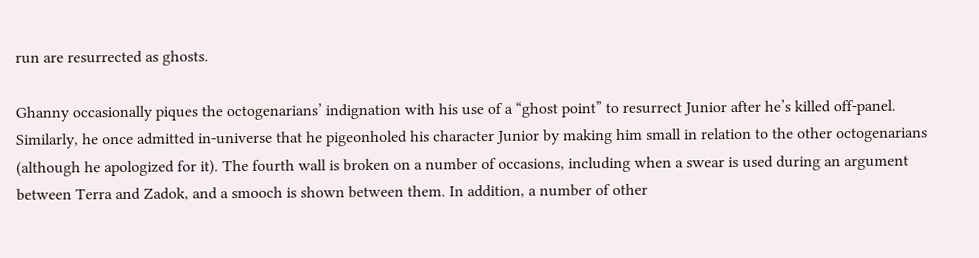run are resurrected as ghosts.

Ghanny occasionally piques the octogenarians’ indignation with his use of a “ghost point” to resurrect Junior after he’s killed off-panel. Similarly, he once admitted in-universe that he pigeonholed his character Junior by making him small in relation to the other octogenarians (although he apologized for it). The fourth wall is broken on a number of occasions, including when a swear is used during an argument between Terra and Zadok, and a smooch is shown between them. In addition, a number of other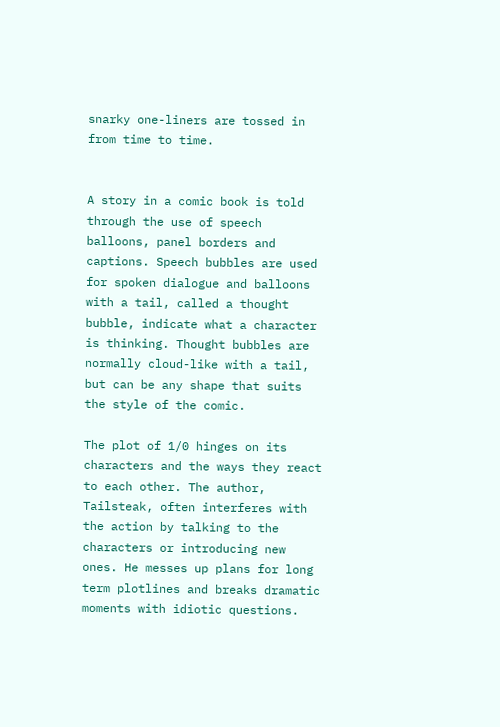snarky one-liners are tossed in from time to time.


A story in a comic book is told through the use of speech balloons, panel borders and captions. Speech bubbles are used for spoken dialogue and balloons with a tail, called a thought bubble, indicate what a character is thinking. Thought bubbles are normally cloud-like with a tail, but can be any shape that suits the style of the comic.

The plot of 1/0 hinges on its characters and the ways they react to each other. The author, Tailsteak, often interferes with the action by talking to the characters or introducing new ones. He messes up plans for long term plotlines and breaks dramatic moments with idiotic questions.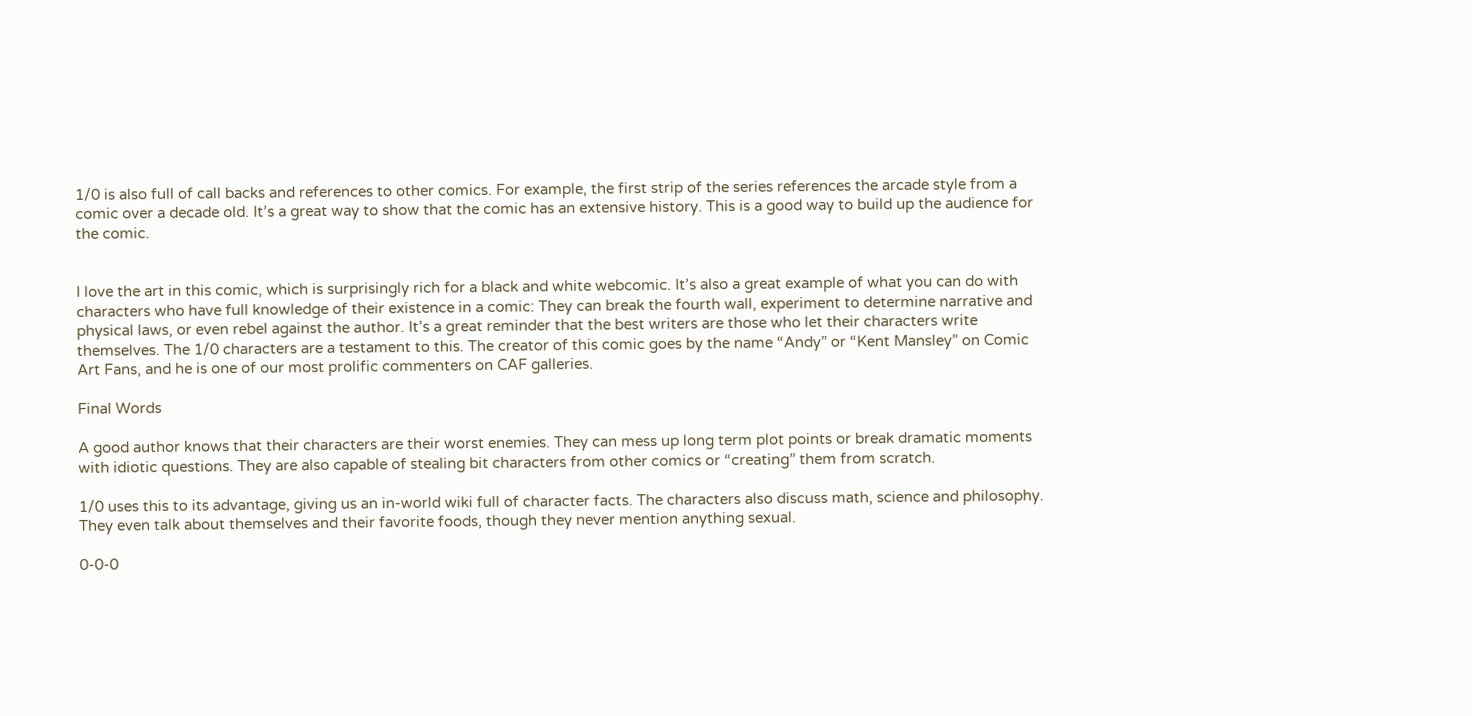1/0 is also full of call backs and references to other comics. For example, the first strip of the series references the arcade style from a comic over a decade old. It’s a great way to show that the comic has an extensive history. This is a good way to build up the audience for the comic.


I love the art in this comic, which is surprisingly rich for a black and white webcomic. It’s also a great example of what you can do with characters who have full knowledge of their existence in a comic: They can break the fourth wall, experiment to determine narrative and physical laws, or even rebel against the author. It’s a great reminder that the best writers are those who let their characters write themselves. The 1/0 characters are a testament to this. The creator of this comic goes by the name “Andy” or “Kent Mansley” on Comic Art Fans, and he is one of our most prolific commenters on CAF galleries.

Final Words

A good author knows that their characters are their worst enemies. They can mess up long term plot points or break dramatic moments with idiotic questions. They are also capable of stealing bit characters from other comics or “creating” them from scratch.

1/0 uses this to its advantage, giving us an in-world wiki full of character facts. The characters also discuss math, science and philosophy. They even talk about themselves and their favorite foods, though they never mention anything sexual.

0-0-0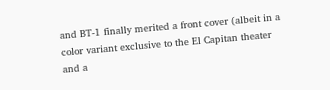and BT-1 finally merited a front cover (albeit in a color variant exclusive to the El Capitan theater and a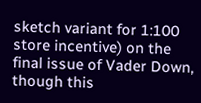sketch variant for 1:100 store incentive) on the final issue of Vader Down, though this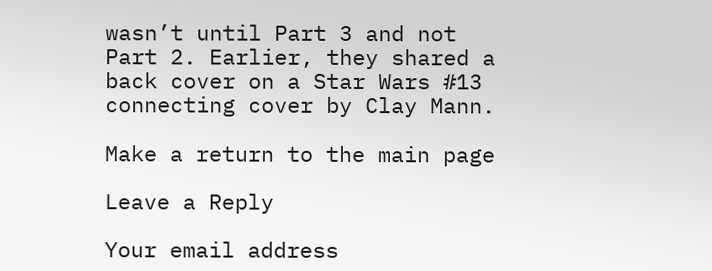wasn’t until Part 3 and not Part 2. Earlier, they shared a back cover on a Star Wars #13 connecting cover by Clay Mann.

Make a return to the main page

Leave a Reply

Your email address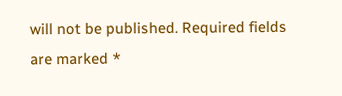will not be published. Required fields are marked *